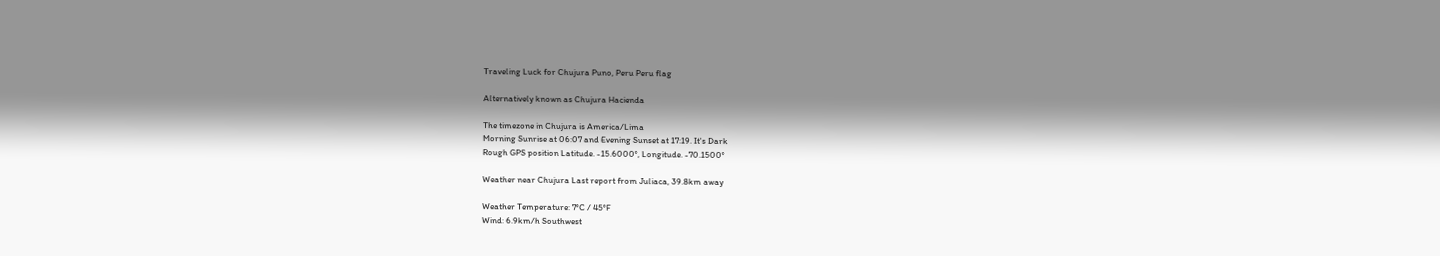Traveling Luck for Chujura Puno, Peru Peru flag

Alternatively known as Chujura Hacienda

The timezone in Chujura is America/Lima
Morning Sunrise at 06:07 and Evening Sunset at 17:19. It's Dark
Rough GPS position Latitude. -15.6000°, Longitude. -70.1500°

Weather near Chujura Last report from Juliaca, 39.8km away

Weather Temperature: 7°C / 45°F
Wind: 6.9km/h Southwest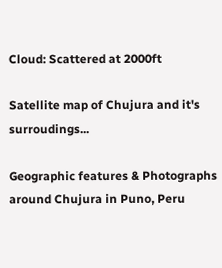Cloud: Scattered at 2000ft

Satellite map of Chujura and it's surroudings...

Geographic features & Photographs around Chujura in Puno, Peru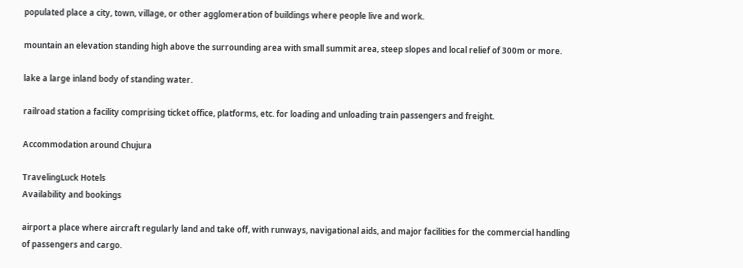populated place a city, town, village, or other agglomeration of buildings where people live and work.

mountain an elevation standing high above the surrounding area with small summit area, steep slopes and local relief of 300m or more.

lake a large inland body of standing water.

railroad station a facility comprising ticket office, platforms, etc. for loading and unloading train passengers and freight.

Accommodation around Chujura

TravelingLuck Hotels
Availability and bookings

airport a place where aircraft regularly land and take off, with runways, navigational aids, and major facilities for the commercial handling of passengers and cargo.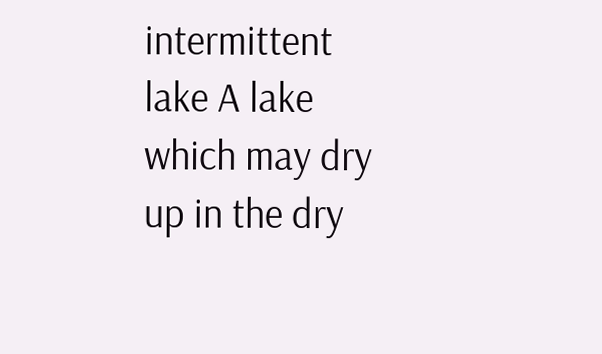intermittent lake A lake which may dry up in the dry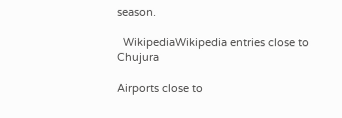season.

  WikipediaWikipedia entries close to Chujura

Airports close to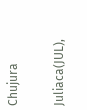Chujura

Juliaca(JUL),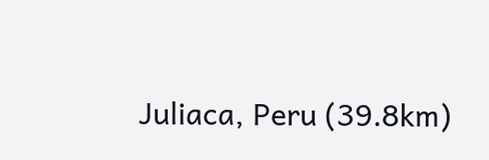Juliaca, Peru (39.8km)